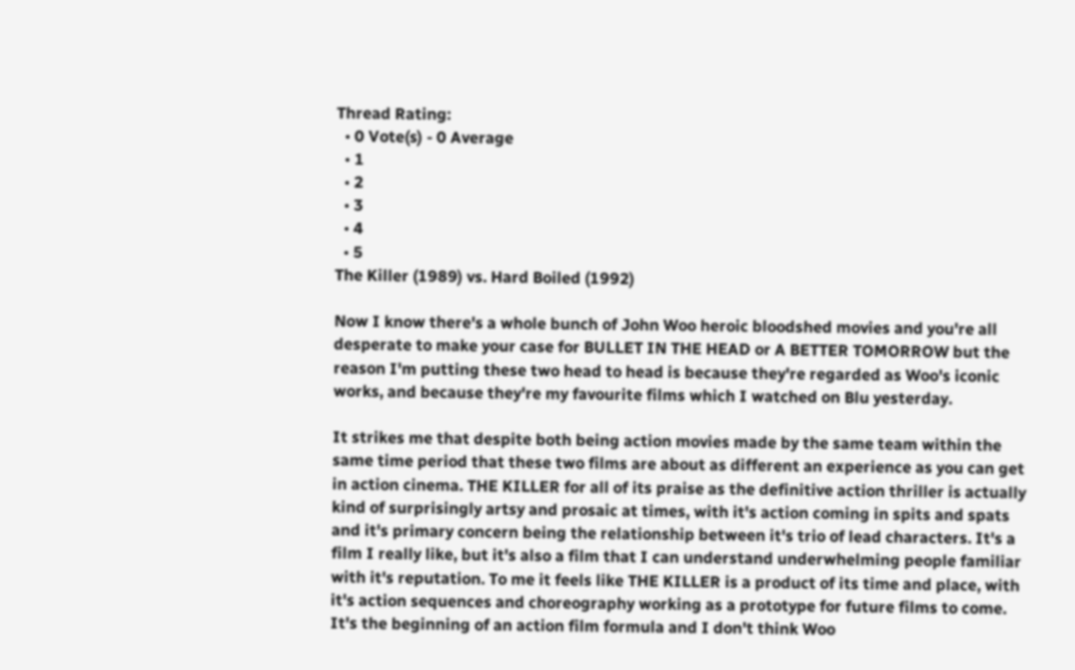Thread Rating:
  • 0 Vote(s) - 0 Average
  • 1
  • 2
  • 3
  • 4
  • 5
The Killer (1989) vs. Hard Boiled (1992)

Now I know there's a whole bunch of John Woo heroic bloodshed movies and you're all desperate to make your case for BULLET IN THE HEAD or A BETTER TOMORROW but the reason I'm putting these two head to head is because they're regarded as Woo's iconic works, and because they're my favourite films which I watched on Blu yesterday.

It strikes me that despite both being action movies made by the same team within the same time period that these two films are about as different an experience as you can get in action cinema. THE KILLER for all of its praise as the definitive action thriller is actually kind of surprisingly artsy and prosaic at times, with it's action coming in spits and spats and it's primary concern being the relationship between it's trio of lead characters. It's a film I really like, but it's also a film that I can understand underwhelming people familiar with it's reputation. To me it feels like THE KILLER is a product of its time and place, with it's action sequences and choreography working as a prototype for future films to come. It's the beginning of an action film formula and I don't think Woo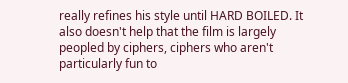really refines his style until HARD BOILED. It also doesn't help that the film is largely peopled by ciphers, ciphers who aren't particularly fun to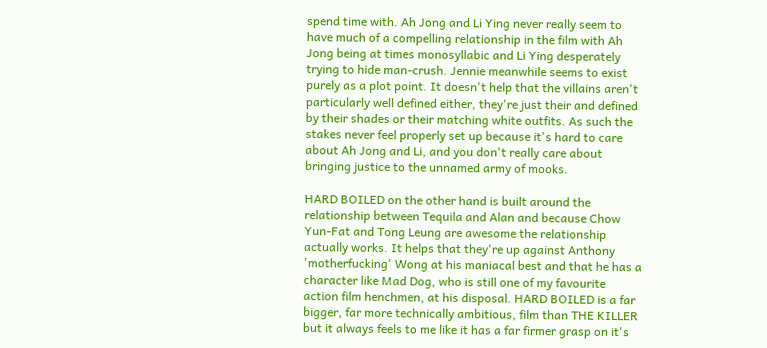spend time with. Ah Jong and Li Ying never really seem to have much of a compelling relationship in the film with Ah Jong being at times monosyllabic and Li Ying desperately trying to hide man-crush. Jennie meanwhile seems to exist purely as a plot point. It doesn't help that the villains aren't particularly well defined either, they're just their and defined by their shades or their matching white outfits. As such the stakes never feel properly set up because it's hard to care about Ah Jong and Li, and you don't really care about bringing justice to the unnamed army of mooks.

HARD BOILED on the other hand is built around the relationship between Tequila and Alan and because Chow Yun-Fat and Tong Leung are awesome the relationship actually works. It helps that they're up against Anthony 'motherfucking' Wong at his maniacal best and that he has a character like Mad Dog, who is still one of my favourite action film henchmen, at his disposal. HARD BOILED is a far bigger, far more technically ambitious, film than THE KILLER but it always feels to me like it has a far firmer grasp on it's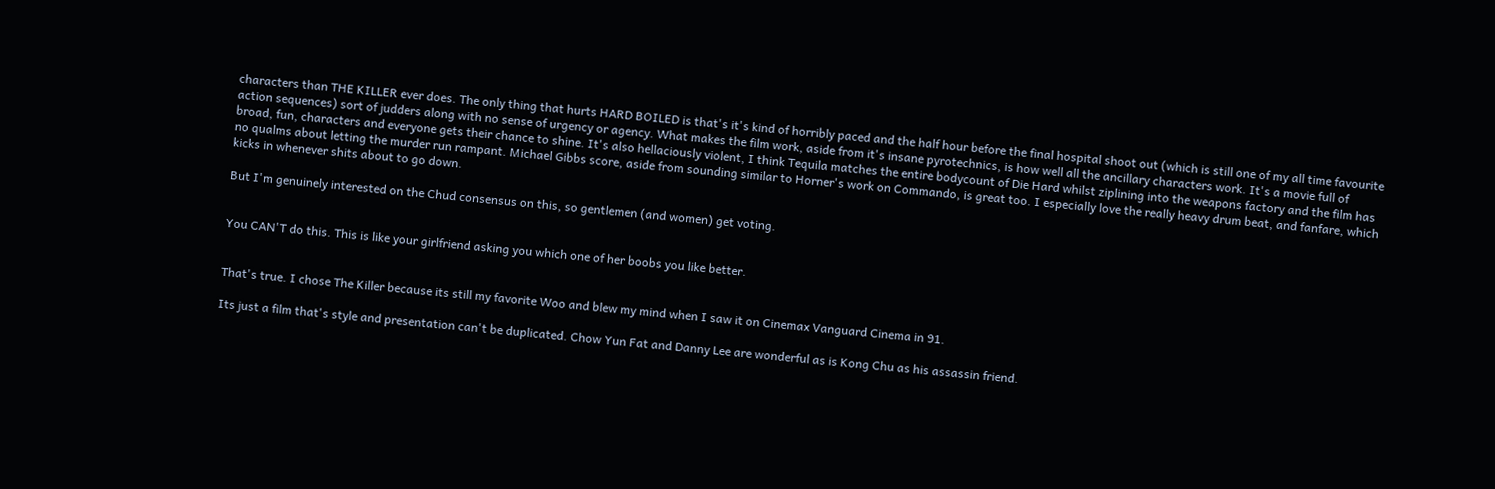characters than THE KILLER ever does. The only thing that hurts HARD BOILED is that's it's kind of horribly paced and the half hour before the final hospital shoot out (which is still one of my all time favourite action sequences) sort of judders along with no sense of urgency or agency. What makes the film work, aside from it's insane pyrotechnics, is how well all the ancillary characters work. It's a movie full of broad, fun, characters and everyone gets their chance to shine. It's also hellaciously violent, I think Tequila matches the entire bodycount of Die Hard whilst ziplining into the weapons factory and the film has no qualms about letting the murder run rampant. Michael Gibbs score, aside from sounding similar to Horner's work on Commando, is great too. I especially love the really heavy drum beat, and fanfare, which kicks in whenever shits about to go down.

But I'm genuinely interested on the Chud consensus on this, so gentlemen (and women) get voting.


You CAN'T do this. This is like your girlfriend asking you which one of her boobs you like better.


That's true. I chose The Killer because its still my favorite Woo and blew my mind when I saw it on Cinemax Vanguard Cinema in 91.

Its just a film that's style and presentation can't be duplicated. Chow Yun Fat and Danny Lee are wonderful as is Kong Chu as his assassin friend.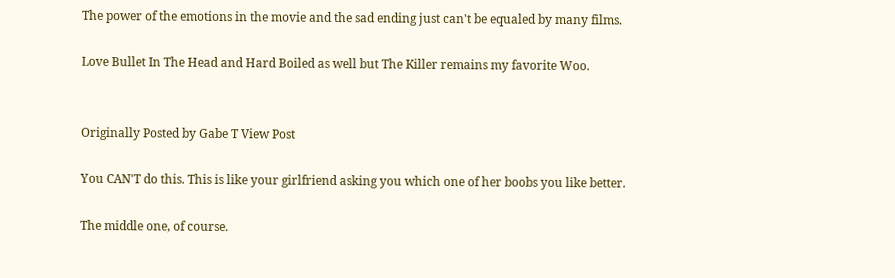The power of the emotions in the movie and the sad ending just can't be equaled by many films.

Love Bullet In The Head and Hard Boiled as well but The Killer remains my favorite Woo.


Originally Posted by Gabe T View Post

You CAN'T do this. This is like your girlfriend asking you which one of her boobs you like better.

The middle one, of course.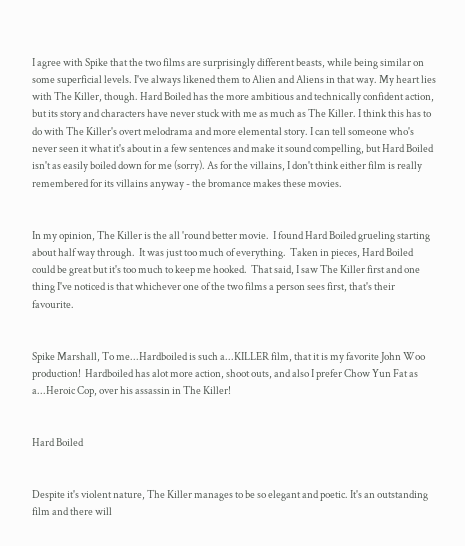I agree with Spike that the two films are surprisingly different beasts, while being similar on some superficial levels. I've always likened them to Alien and Aliens in that way. My heart lies with The Killer, though. Hard Boiled has the more ambitious and technically confident action, but its story and characters have never stuck with me as much as The Killer. I think this has to do with The Killer's overt melodrama and more elemental story. I can tell someone who's never seen it what it's about in a few sentences and make it sound compelling, but Hard Boiled isn't as easily boiled down for me (sorry). As for the villains, I don't think either film is really remembered for its villains anyway - the bromance makes these movies.


In my opinion, The Killer is the all 'round better movie.  I found Hard Boiled grueling starting about half way through.  It was just too much of everything.  Taken in pieces, Hard Boiled could be great but it's too much to keep me hooked.  That said, I saw The Killer first and one thing I've noticed is that whichever one of the two films a person sees first, that's their favourite.


Spike Marshall, To me...Hardboiled is such a...KILLER film, that it is my favorite John Woo production!  Hardboiled has alot more action, shoot outs, and also I prefer Chow Yun Fat as a...Heroic Cop, over his assassin in The Killer!


Hard Boiled


Despite it's violent nature, The Killer manages to be so elegant and poetic. It's an outstanding film and there will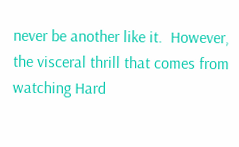never be another like it.  However, the visceral thrill that comes from watching Hard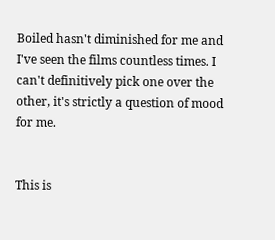Boiled hasn't diminished for me and I've seen the films countless times. I can't definitively pick one over the other, it's strictly a question of mood for me.


This is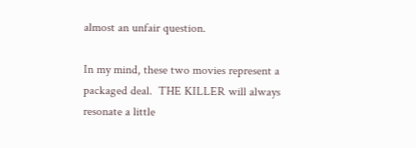almost an unfair question.

In my mind, these two movies represent a packaged deal.  THE KILLER will always resonate a little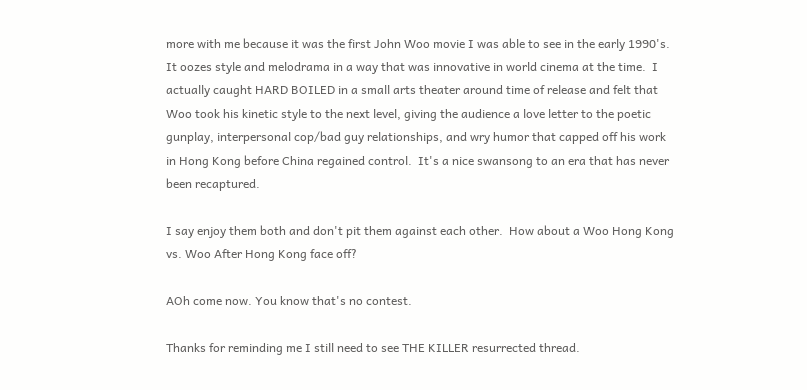more with me because it was the first John Woo movie I was able to see in the early 1990's.  It oozes style and melodrama in a way that was innovative in world cinema at the time.  I actually caught HARD BOILED in a small arts theater around time of release and felt that Woo took his kinetic style to the next level, giving the audience a love letter to the poetic gunplay, interpersonal cop/bad guy relationships, and wry humor that capped off his work in Hong Kong before China regained control.  It's a nice swansong to an era that has never been recaptured.

I say enjoy them both and don't pit them against each other.  How about a Woo Hong Kong vs. Woo After Hong Kong face off?

AOh come now. You know that's no contest.

Thanks for reminding me I still need to see THE KILLER resurrected thread.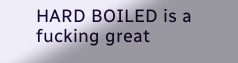HARD BOILED is a fucking great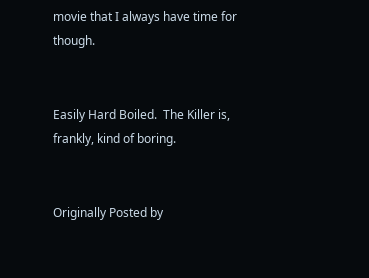movie that I always have time for though.


Easily Hard Boiled.  The Killer is, frankly, kind of boring.


Originally Posted by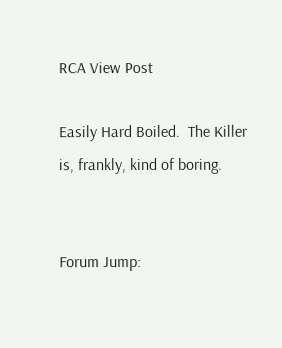RCA View Post

Easily Hard Boiled.  The Killer is, frankly, kind of boring.


Forum Jump: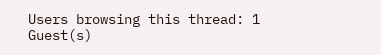Users browsing this thread: 1 Guest(s)